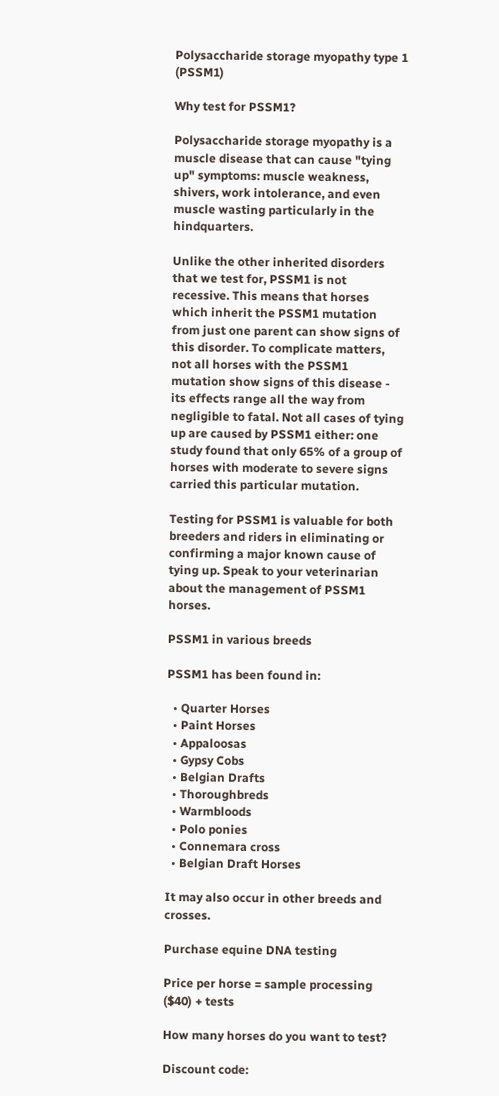Polysaccharide storage myopathy type 1 (PSSM1)

Why test for PSSM1?

Polysaccharide storage myopathy is a muscle disease that can cause "tying up" symptoms: muscle weakness, shivers, work intolerance, and even muscle wasting particularly in the hindquarters.

Unlike the other inherited disorders that we test for, PSSM1 is not recessive. This means that horses which inherit the PSSM1 mutation from just one parent can show signs of this disorder. To complicate matters, not all horses with the PSSM1 mutation show signs of this disease - its effects range all the way from negligible to fatal. Not all cases of tying up are caused by PSSM1 either: one study found that only 65% of a group of horses with moderate to severe signs carried this particular mutation.

Testing for PSSM1 is valuable for both breeders and riders in eliminating or confirming a major known cause of tying up. Speak to your veterinarian about the management of PSSM1 horses.

PSSM1 in various breeds

PSSM1 has been found in:

  • Quarter Horses
  • Paint Horses
  • Appaloosas
  • Gypsy Cobs
  • Belgian Drafts
  • Thoroughbreds
  • Warmbloods
  • Polo ponies
  • Connemara cross
  • Belgian Draft Horses

It may also occur in other breeds and crosses.

Purchase equine DNA testing

Price per horse = sample processing ($40) + tests

How many horses do you want to test?

Discount code: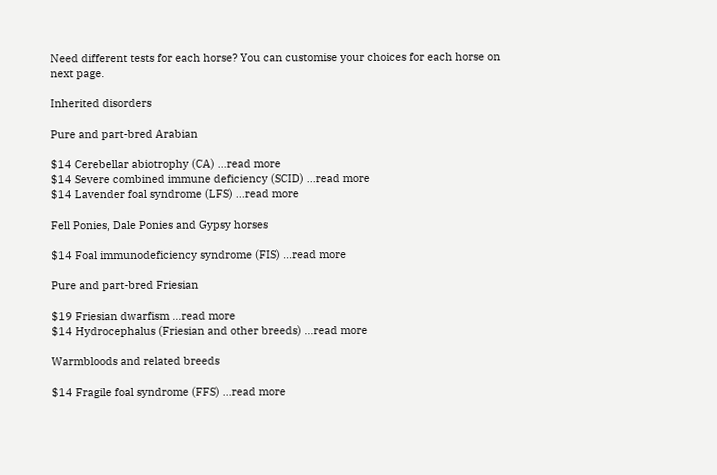Need different tests for each horse? You can customise your choices for each horse on next page.

Inherited disorders

Pure and part-bred Arabian

$14 Cerebellar abiotrophy (CA) ...read more
$14 Severe combined immune deficiency (SCID) ...read more
$14 Lavender foal syndrome (LFS) ...read more

Fell Ponies, Dale Ponies and Gypsy horses

$14 Foal immunodeficiency syndrome (FIS) ...read more

Pure and part-bred Friesian

$19 Friesian dwarfism ...read more
$14 Hydrocephalus (Friesian and other breeds) ...read more

Warmbloods and related breeds

$14 Fragile foal syndrome (FFS) ...read more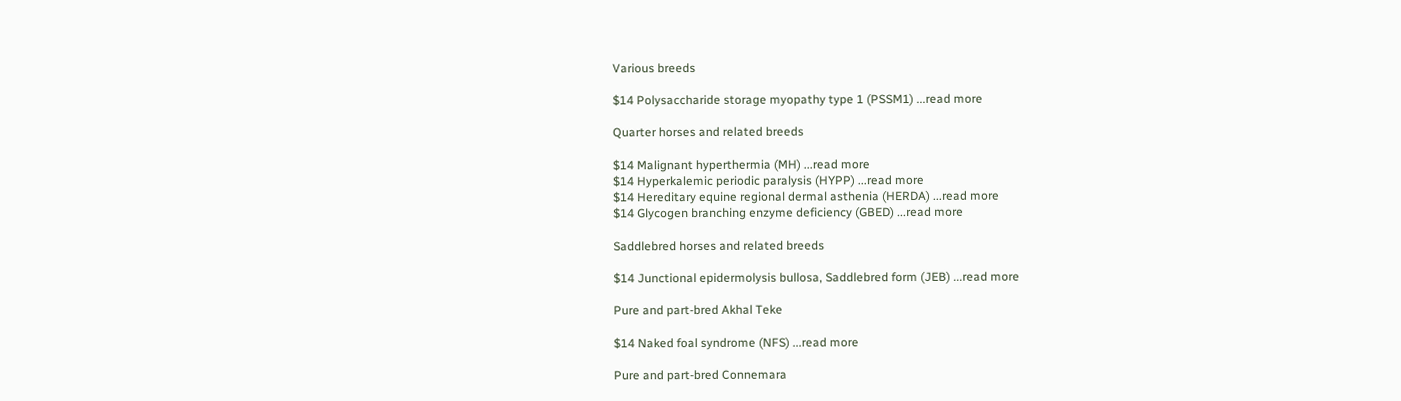Various breeds

$14 Polysaccharide storage myopathy type 1 (PSSM1) ...read more

Quarter horses and related breeds

$14 Malignant hyperthermia (MH) ...read more
$14 Hyperkalemic periodic paralysis (HYPP) ...read more
$14 Hereditary equine regional dermal asthenia (HERDA) ...read more
$14 Glycogen branching enzyme deficiency (GBED) ...read more

Saddlebred horses and related breeds

$14 Junctional epidermolysis bullosa, Saddlebred form (JEB) ...read more

Pure and part-bred Akhal Teke

$14 Naked foal syndrome (NFS) ...read more

Pure and part-bred Connemara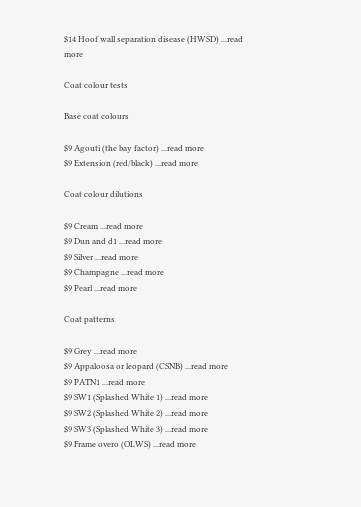$14 Hoof wall separation disease (HWSD) ...read more

Coat colour tests

Base coat colours

$9 Agouti (the bay factor) ...read more
$9 Extension (red/black) ...read more

Coat colour dilutions

$9 Cream ...read more
$9 Dun and d1 ...read more
$9 Silver ...read more
$9 Champagne ...read more
$9 Pearl ...read more

Coat patterns

$9 Grey ...read more
$9 Appaloosa or leopard (CSNB) ...read more
$9 PATN1 ...read more
$9 SW1 (Splashed White 1) ...read more
$9 SW2 (Splashed White 2) ...read more
$9 SW3 (Splashed White 3) ...read more
$9 Frame overo (OLWS) ...read more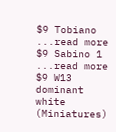$9 Tobiano ...read more
$9 Sabino 1 ...read more
$9 W13 dominant white (Miniatures)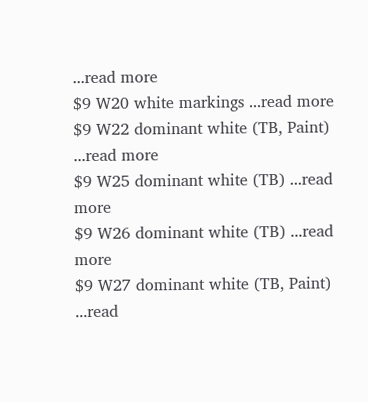...read more
$9 W20 white markings ...read more
$9 W22 dominant white (TB, Paint) ...read more
$9 W25 dominant white (TB) ...read more
$9 W26 dominant white (TB) ...read more
$9 W27 dominant white (TB, Paint) ...read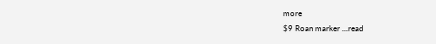more
$9 Roan marker ...read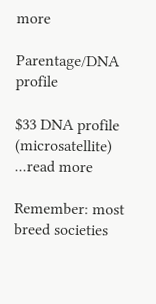more

Parentage/DNA profile

$33 DNA profile (microsatellite) ...read more

Remember: most breed societies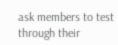ask members to test through their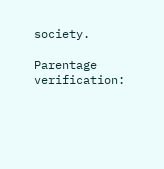society.

Parentage verification: